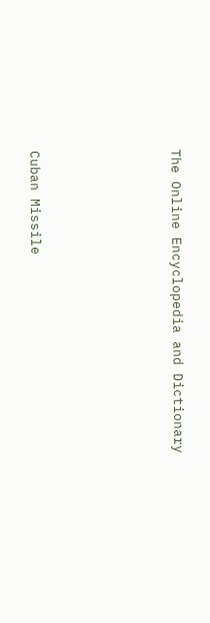The Online Encyclopedia and Dictionary






Cuban Missile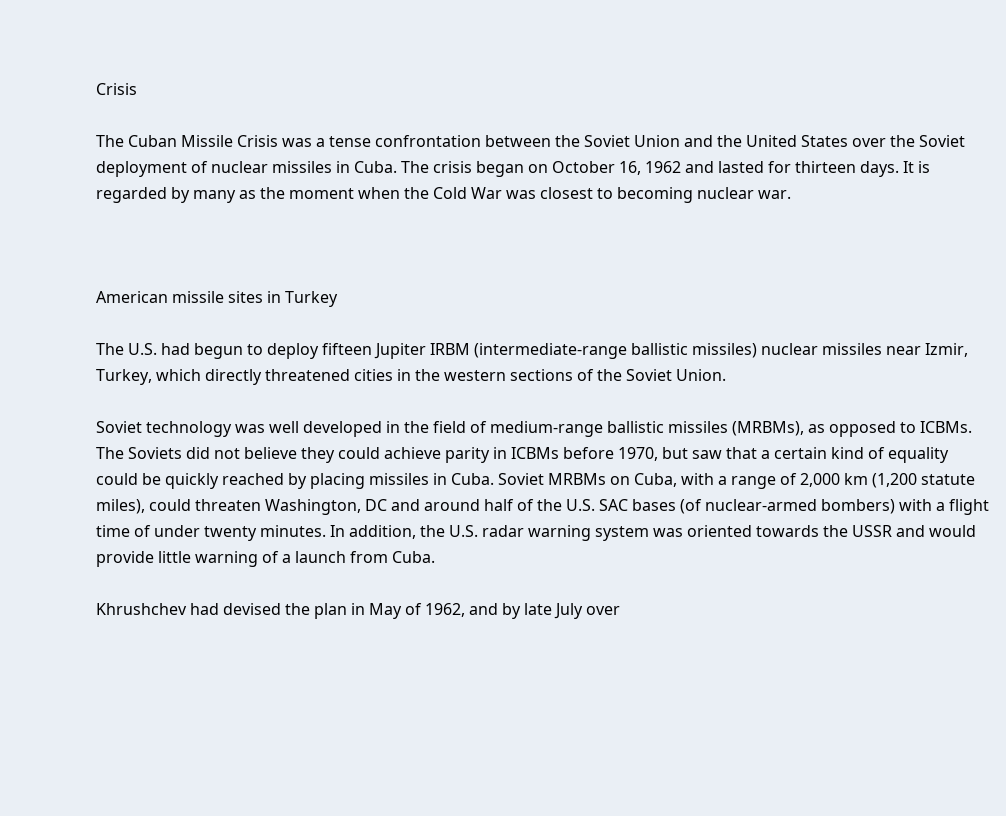Crisis

The Cuban Missile Crisis was a tense confrontation between the Soviet Union and the United States over the Soviet deployment of nuclear missiles in Cuba. The crisis began on October 16, 1962 and lasted for thirteen days. It is regarded by many as the moment when the Cold War was closest to becoming nuclear war.



American missile sites in Turkey

The U.S. had begun to deploy fifteen Jupiter IRBM (intermediate-range ballistic missiles) nuclear missiles near Izmir, Turkey, which directly threatened cities in the western sections of the Soviet Union.

Soviet technology was well developed in the field of medium-range ballistic missiles (MRBMs), as opposed to ICBMs. The Soviets did not believe they could achieve parity in ICBMs before 1970, but saw that a certain kind of equality could be quickly reached by placing missiles in Cuba. Soviet MRBMs on Cuba, with a range of 2,000 km (1,200 statute miles), could threaten Washington, DC and around half of the U.S. SAC bases (of nuclear-armed bombers) with a flight time of under twenty minutes. In addition, the U.S. radar warning system was oriented towards the USSR and would provide little warning of a launch from Cuba.

Khrushchev had devised the plan in May of 1962, and by late July over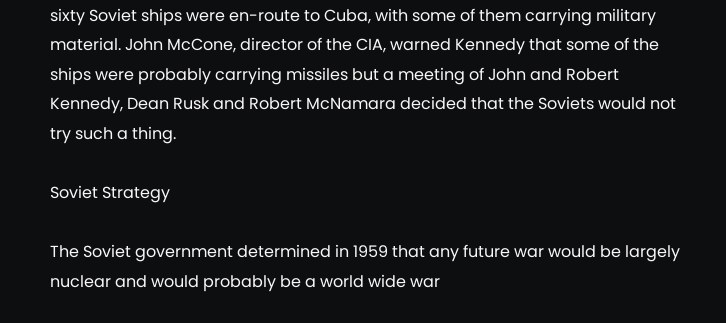sixty Soviet ships were en-route to Cuba, with some of them carrying military material. John McCone, director of the CIA, warned Kennedy that some of the ships were probably carrying missiles but a meeting of John and Robert Kennedy, Dean Rusk and Robert McNamara decided that the Soviets would not try such a thing.

Soviet Strategy

The Soviet government determined in 1959 that any future war would be largely nuclear and would probably be a world wide war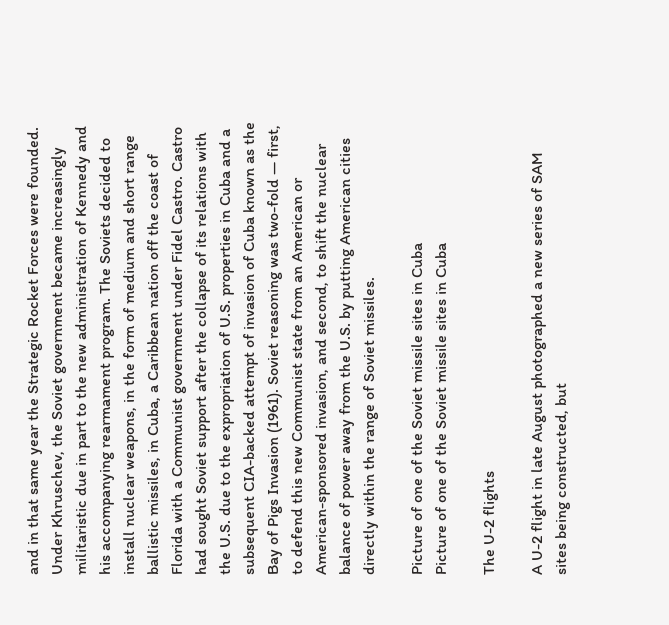and in that same year the Strategic Rocket Forces were founded. Under Khruschev, the Soviet government became increasingly militaristic due in part to the new administration of Kennedy and his accompanying rearmament program. The Soviets decided to install nuclear weapons, in the form of medium and short range ballistic missiles, in Cuba, a Caribbean nation off the coast of Florida with a Communist government under Fidel Castro. Castro had sought Soviet support after the collapse of its relations with the U.S. due to the expropriation of U.S. properties in Cuba and a subsequent CIA-backed attempt of invasion of Cuba known as the Bay of Pigs Invasion (1961). Soviet reasoning was two-fold — first, to defend this new Communist state from an American or American-sponsored invasion, and second, to shift the nuclear balance of power away from the U.S. by putting American cities directly within the range of Soviet missiles.

Picture of one of the Soviet missile sites in Cuba
Picture of one of the Soviet missile sites in Cuba

The U-2 flights

A U-2 flight in late August photographed a new series of SAM sites being constructed, but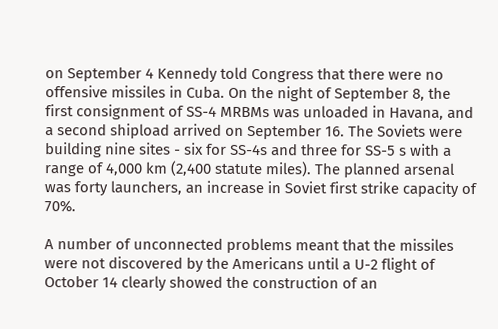on September 4 Kennedy told Congress that there were no offensive missiles in Cuba. On the night of September 8, the first consignment of SS-4 MRBMs was unloaded in Havana, and a second shipload arrived on September 16. The Soviets were building nine sites - six for SS-4s and three for SS-5 s with a range of 4,000 km (2,400 statute miles). The planned arsenal was forty launchers, an increase in Soviet first strike capacity of 70%.

A number of unconnected problems meant that the missiles were not discovered by the Americans until a U-2 flight of October 14 clearly showed the construction of an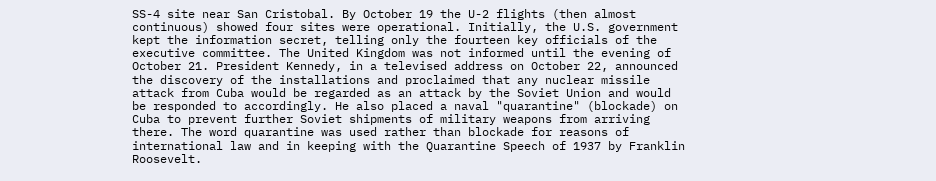SS-4 site near San Cristobal. By October 19 the U-2 flights (then almost continuous) showed four sites were operational. Initially, the U.S. government kept the information secret, telling only the fourteen key officials of the executive committee. The United Kingdom was not informed until the evening of October 21. President Kennedy, in a televised address on October 22, announced the discovery of the installations and proclaimed that any nuclear missile attack from Cuba would be regarded as an attack by the Soviet Union and would be responded to accordingly. He also placed a naval "quarantine" (blockade) on Cuba to prevent further Soviet shipments of military weapons from arriving there. The word quarantine was used rather than blockade for reasons of international law and in keeping with the Quarantine Speech of 1937 by Franklin Roosevelt.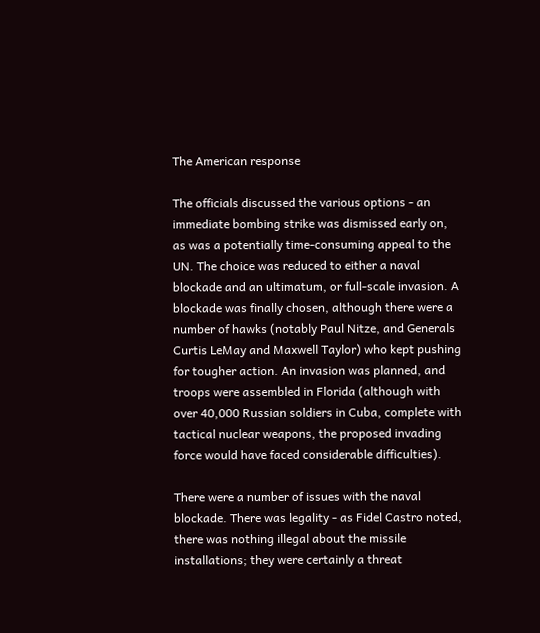The American response

The officials discussed the various options - an immediate bombing strike was dismissed early on, as was a potentially time-consuming appeal to the UN. The choice was reduced to either a naval blockade and an ultimatum, or full-scale invasion. A blockade was finally chosen, although there were a number of hawks (notably Paul Nitze, and Generals Curtis LeMay and Maxwell Taylor) who kept pushing for tougher action. An invasion was planned, and troops were assembled in Florida (although with over 40,000 Russian soldiers in Cuba, complete with tactical nuclear weapons, the proposed invading force would have faced considerable difficulties).

There were a number of issues with the naval blockade. There was legality - as Fidel Castro noted, there was nothing illegal about the missile installations; they were certainly a threat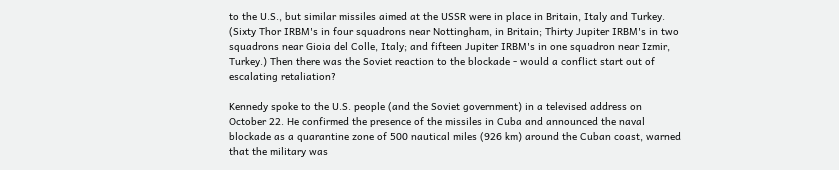to the U.S., but similar missiles aimed at the USSR were in place in Britain, Italy and Turkey. (Sixty Thor IRBM's in four squadrons near Nottingham, in Britain; Thirty Jupiter IRBM's in two squadrons near Gioia del Colle, Italy; and fifteen Jupiter IRBM's in one squadron near Izmir, Turkey.) Then there was the Soviet reaction to the blockade - would a conflict start out of escalating retaliation?

Kennedy spoke to the U.S. people (and the Soviet government) in a televised address on October 22. He confirmed the presence of the missiles in Cuba and announced the naval blockade as a quarantine zone of 500 nautical miles (926 km) around the Cuban coast, warned that the military was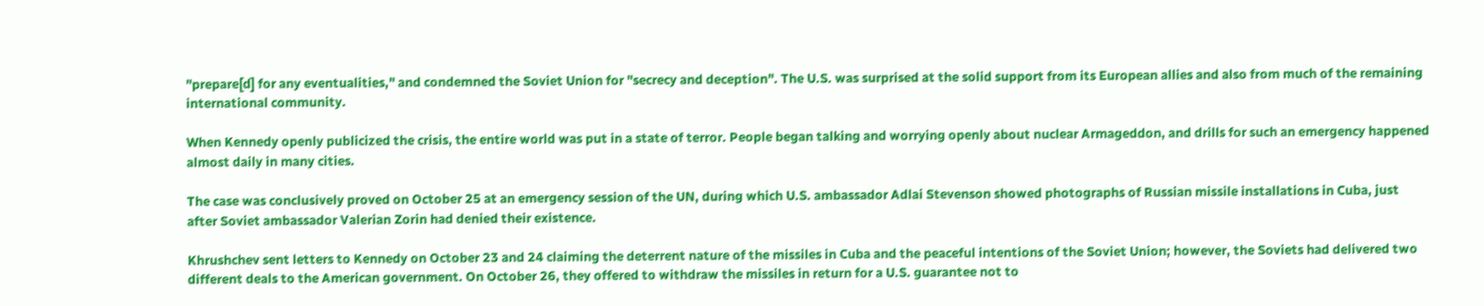"prepare[d] for any eventualities," and condemned the Soviet Union for "secrecy and deception". The U.S. was surprised at the solid support from its European allies and also from much of the remaining international community.

When Kennedy openly publicized the crisis, the entire world was put in a state of terror. People began talking and worrying openly about nuclear Armageddon, and drills for such an emergency happened almost daily in many cities.

The case was conclusively proved on October 25 at an emergency session of the UN, during which U.S. ambassador Adlai Stevenson showed photographs of Russian missile installations in Cuba, just after Soviet ambassador Valerian Zorin had denied their existence.

Khrushchev sent letters to Kennedy on October 23 and 24 claiming the deterrent nature of the missiles in Cuba and the peaceful intentions of the Soviet Union; however, the Soviets had delivered two different deals to the American government. On October 26, they offered to withdraw the missiles in return for a U.S. guarantee not to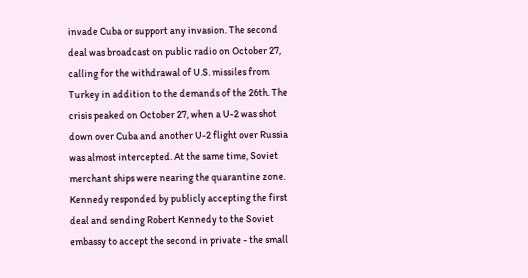invade Cuba or support any invasion. The second deal was broadcast on public radio on October 27, calling for the withdrawal of U.S. missiles from Turkey in addition to the demands of the 26th. The crisis peaked on October 27, when a U-2 was shot down over Cuba and another U-2 flight over Russia was almost intercepted. At the same time, Soviet merchant ships were nearing the quarantine zone. Kennedy responded by publicly accepting the first deal and sending Robert Kennedy to the Soviet embassy to accept the second in private - the small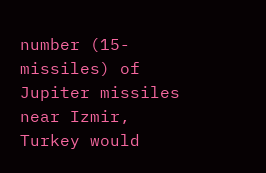number (15-missiles) of Jupiter missiles near Izmir, Turkey would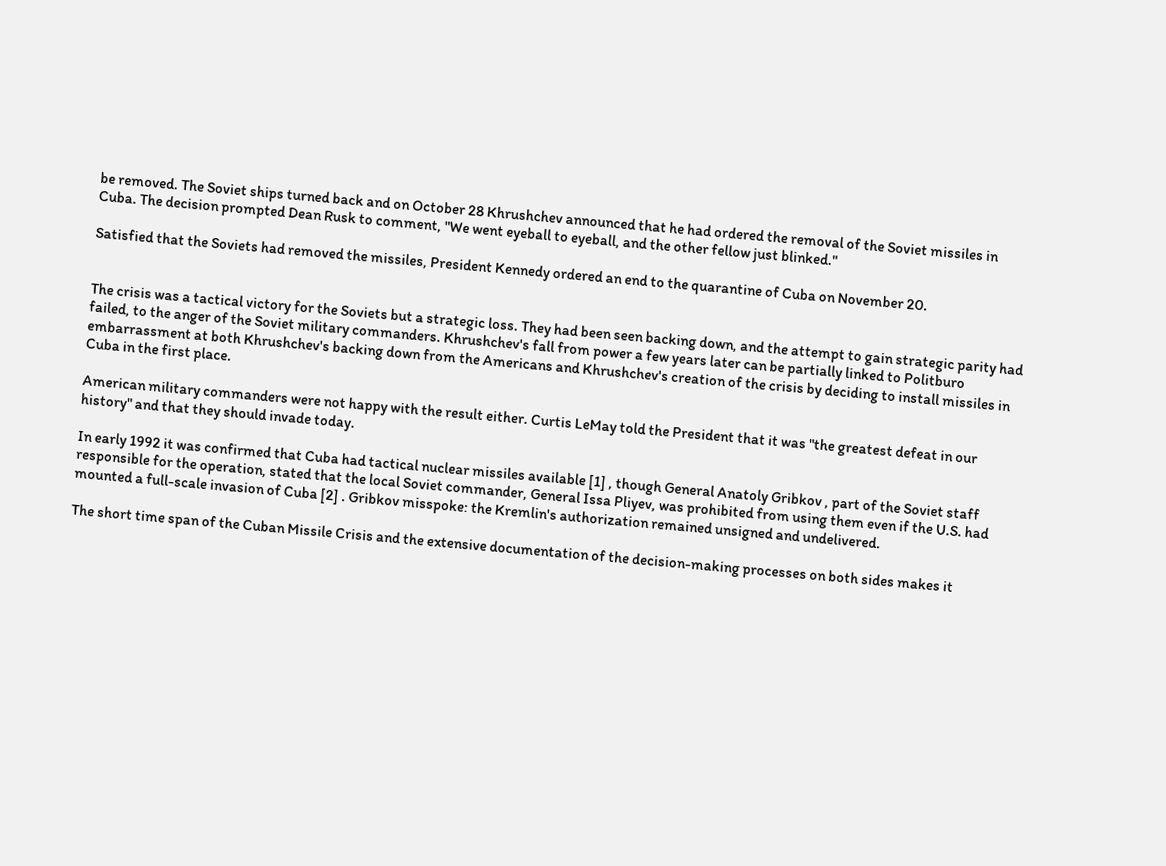be removed. The Soviet ships turned back and on October 28 Khrushchev announced that he had ordered the removal of the Soviet missiles in Cuba. The decision prompted Dean Rusk to comment, "We went eyeball to eyeball, and the other fellow just blinked."

Satisfied that the Soviets had removed the missiles, President Kennedy ordered an end to the quarantine of Cuba on November 20.


The crisis was a tactical victory for the Soviets but a strategic loss. They had been seen backing down, and the attempt to gain strategic parity had failed, to the anger of the Soviet military commanders. Khrushchev's fall from power a few years later can be partially linked to Politburo embarrassment at both Khrushchev's backing down from the Americans and Khrushchev's creation of the crisis by deciding to install missiles in Cuba in the first place.

American military commanders were not happy with the result either. Curtis LeMay told the President that it was "the greatest defeat in our history" and that they should invade today.

In early 1992 it was confirmed that Cuba had tactical nuclear missiles available [1] , though General Anatoly Gribkov , part of the Soviet staff responsible for the operation, stated that the local Soviet commander, General Issa Pliyev, was prohibited from using them even if the U.S. had mounted a full-scale invasion of Cuba [2] . Gribkov misspoke: the Kremlin's authorization remained unsigned and undelivered.

The short time span of the Cuban Missile Crisis and the extensive documentation of the decision-making processes on both sides makes it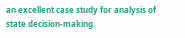an excellent case study for analysis of state decision-making.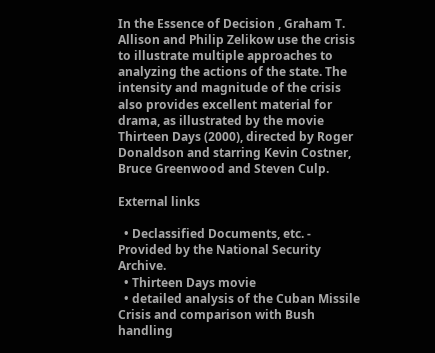In the Essence of Decision , Graham T. Allison and Philip Zelikow use the crisis to illustrate multiple approaches to analyzing the actions of the state. The intensity and magnitude of the crisis also provides excellent material for drama, as illustrated by the movie Thirteen Days (2000), directed by Roger Donaldson and starring Kevin Costner, Bruce Greenwood and Steven Culp.

External links

  • Declassified Documents, etc. - Provided by the National Security Archive.
  • Thirteen Days movie
  • detailed analysis of the Cuban Missile Crisis and comparison with Bush handling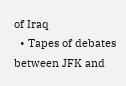of Iraq
  • Tapes of debates between JFK and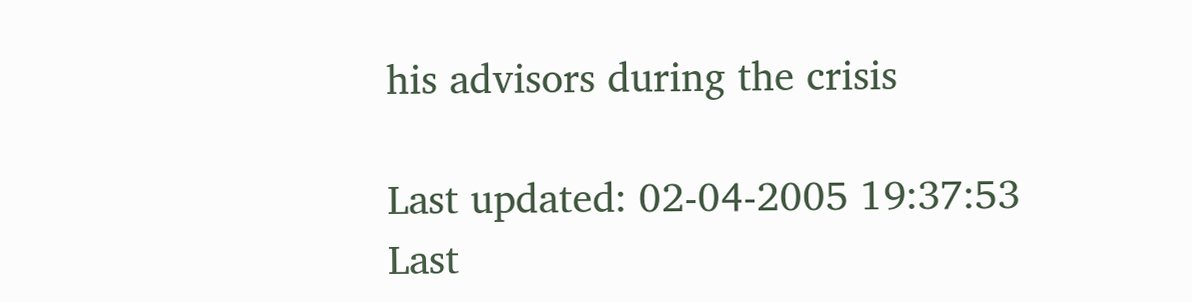his advisors during the crisis

Last updated: 02-04-2005 19:37:53
Last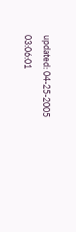updated: 04-25-2005 03:06:01